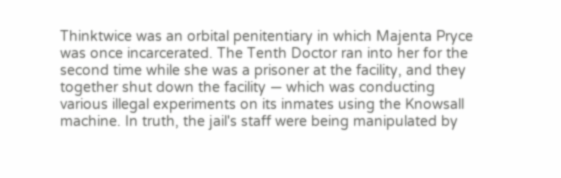Thinktwice was an orbital penitentiary in which Majenta Pryce was once incarcerated. The Tenth Doctor ran into her for the second time while she was a prisoner at the facility, and they together shut down the facility — which was conducting various illegal experiments on its inmates using the Knowsall machine. In truth, the jail's staff were being manipulated by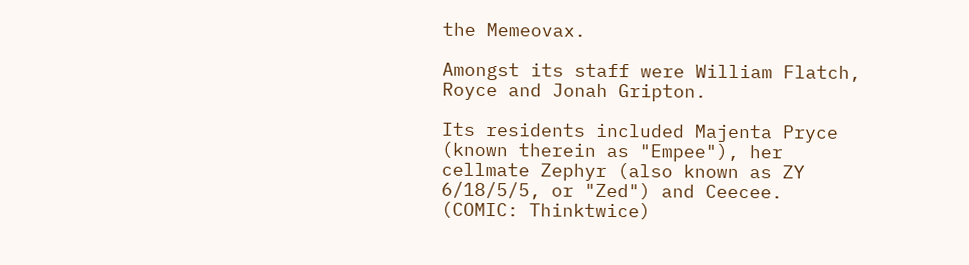the Memeovax.

Amongst its staff were William Flatch, Royce and Jonah Gripton.

Its residents included Majenta Pryce (known therein as "Empee"), her cellmate Zephyr (also known as ZY 6/18/5/5, or "Zed") and Ceecee. (COMIC: Thinktwice)